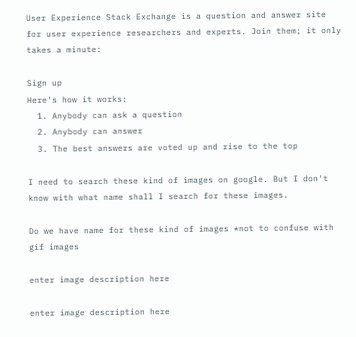User Experience Stack Exchange is a question and answer site for user experience researchers and experts. Join them; it only takes a minute:

Sign up
Here's how it works:
  1. Anybody can ask a question
  2. Anybody can answer
  3. The best answers are voted up and rise to the top

I need to search these kind of images on google. But I don't know with what name shall I search for these images.

Do we have name for these kind of images *not to confuse with gif images

enter image description here

enter image description here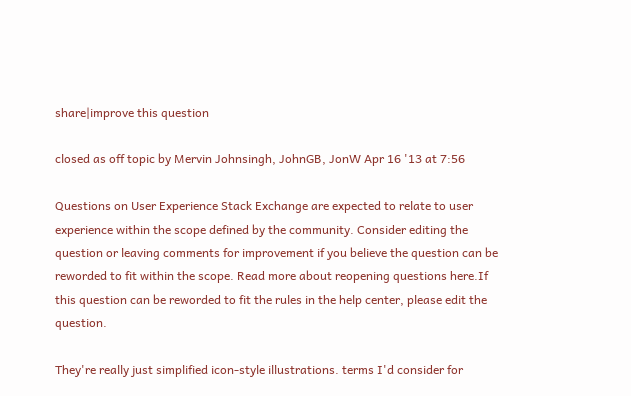share|improve this question

closed as off topic by Mervin Johnsingh, JohnGB, JonW Apr 16 '13 at 7:56

Questions on User Experience Stack Exchange are expected to relate to user experience within the scope defined by the community. Consider editing the question or leaving comments for improvement if you believe the question can be reworded to fit within the scope. Read more about reopening questions here.If this question can be reworded to fit the rules in the help center, please edit the question.

They're really just simplified icon-style illustrations. terms I'd consider for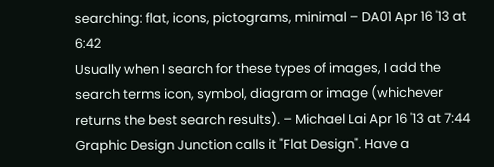searching: flat, icons, pictograms, minimal – DA01 Apr 16 '13 at 6:42
Usually when I search for these types of images, I add the search terms icon, symbol, diagram or image (whichever returns the best search results). – Michael Lai Apr 16 '13 at 7:44
Graphic Design Junction calls it "Flat Design". Have a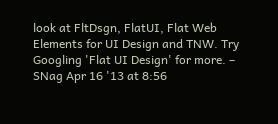look at FltDsgn, FlatUI, Flat Web Elements for UI Design and TNW. Try Googling 'Flat UI Design' for more. – SNag Apr 16 '13 at 8:56